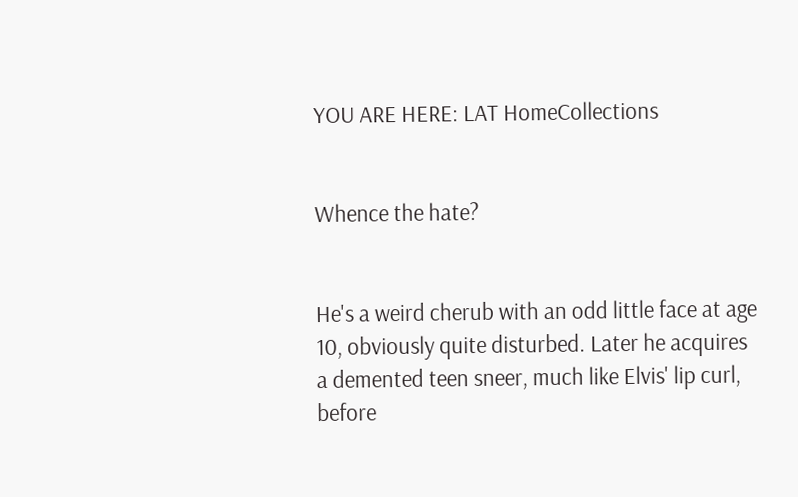YOU ARE HERE: LAT HomeCollections


Whence the hate?


He's a weird cherub with an odd little face at age 10, obviously quite disturbed. Later he acquires a demented teen sneer, much like Elvis' lip curl, before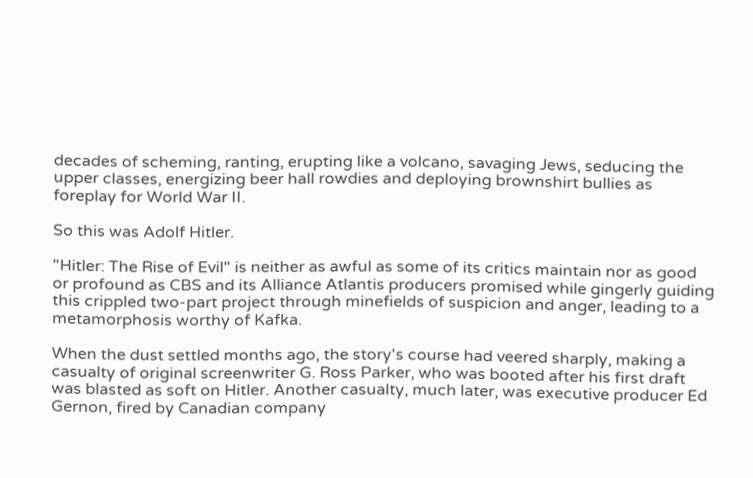decades of scheming, ranting, erupting like a volcano, savaging Jews, seducing the upper classes, energizing beer hall rowdies and deploying brownshirt bullies as foreplay for World War II.

So this was Adolf Hitler.

"Hitler: The Rise of Evil" is neither as awful as some of its critics maintain nor as good or profound as CBS and its Alliance Atlantis producers promised while gingerly guiding this crippled two-part project through minefields of suspicion and anger, leading to a metamorphosis worthy of Kafka.

When the dust settled months ago, the story's course had veered sharply, making a casualty of original screenwriter G. Ross Parker, who was booted after his first draft was blasted as soft on Hitler. Another casualty, much later, was executive producer Ed Gernon, fired by Canadian company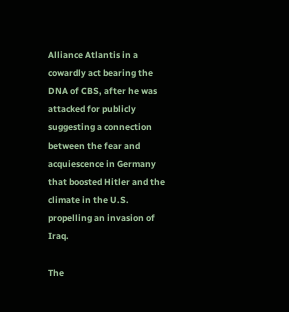Alliance Atlantis in a cowardly act bearing the DNA of CBS, after he was attacked for publicly suggesting a connection between the fear and acquiescence in Germany that boosted Hitler and the climate in the U.S. propelling an invasion of Iraq.

The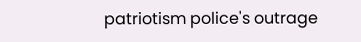patriotism police's outrage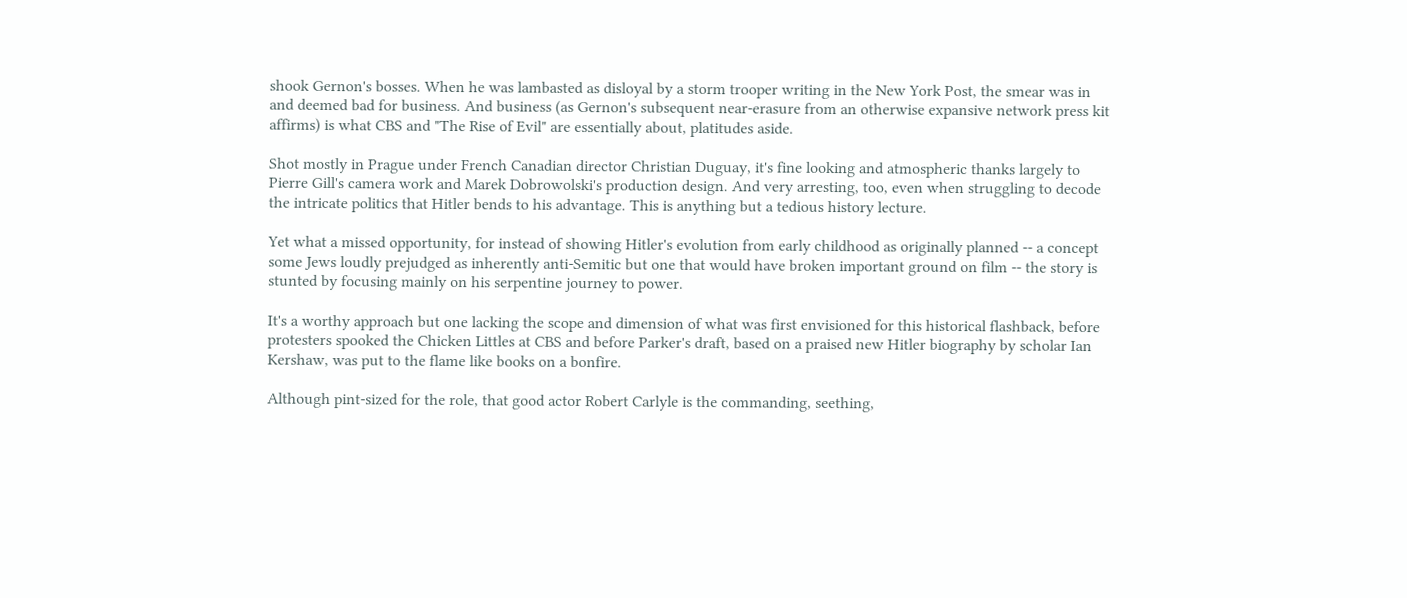shook Gernon's bosses. When he was lambasted as disloyal by a storm trooper writing in the New York Post, the smear was in and deemed bad for business. And business (as Gernon's subsequent near-erasure from an otherwise expansive network press kit affirms) is what CBS and "The Rise of Evil" are essentially about, platitudes aside.

Shot mostly in Prague under French Canadian director Christian Duguay, it's fine looking and atmospheric thanks largely to Pierre Gill's camera work and Marek Dobrowolski's production design. And very arresting, too, even when struggling to decode the intricate politics that Hitler bends to his advantage. This is anything but a tedious history lecture.

Yet what a missed opportunity, for instead of showing Hitler's evolution from early childhood as originally planned -- a concept some Jews loudly prejudged as inherently anti-Semitic but one that would have broken important ground on film -- the story is stunted by focusing mainly on his serpentine journey to power.

It's a worthy approach but one lacking the scope and dimension of what was first envisioned for this historical flashback, before protesters spooked the Chicken Littles at CBS and before Parker's draft, based on a praised new Hitler biography by scholar Ian Kershaw, was put to the flame like books on a bonfire.

Although pint-sized for the role, that good actor Robert Carlyle is the commanding, seething,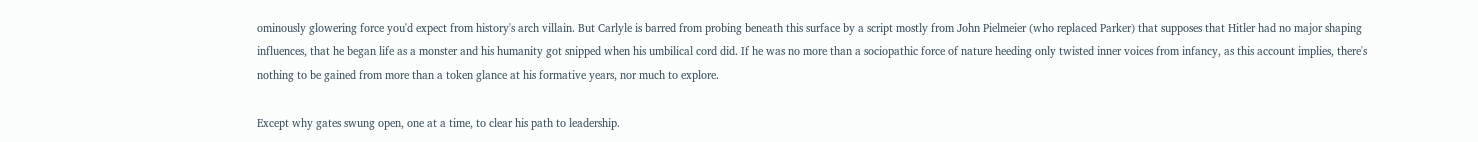ominously glowering force you'd expect from history's arch villain. But Carlyle is barred from probing beneath this surface by a script mostly from John Pielmeier (who replaced Parker) that supposes that Hitler had no major shaping influences, that he began life as a monster and his humanity got snipped when his umbilical cord did. If he was no more than a sociopathic force of nature heeding only twisted inner voices from infancy, as this account implies, there's nothing to be gained from more than a token glance at his formative years, nor much to explore.

Except why gates swung open, one at a time, to clear his path to leadership.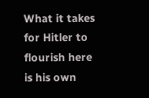What it takes for Hitler to flourish here is his own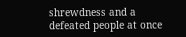shrewdness and a defeated people at once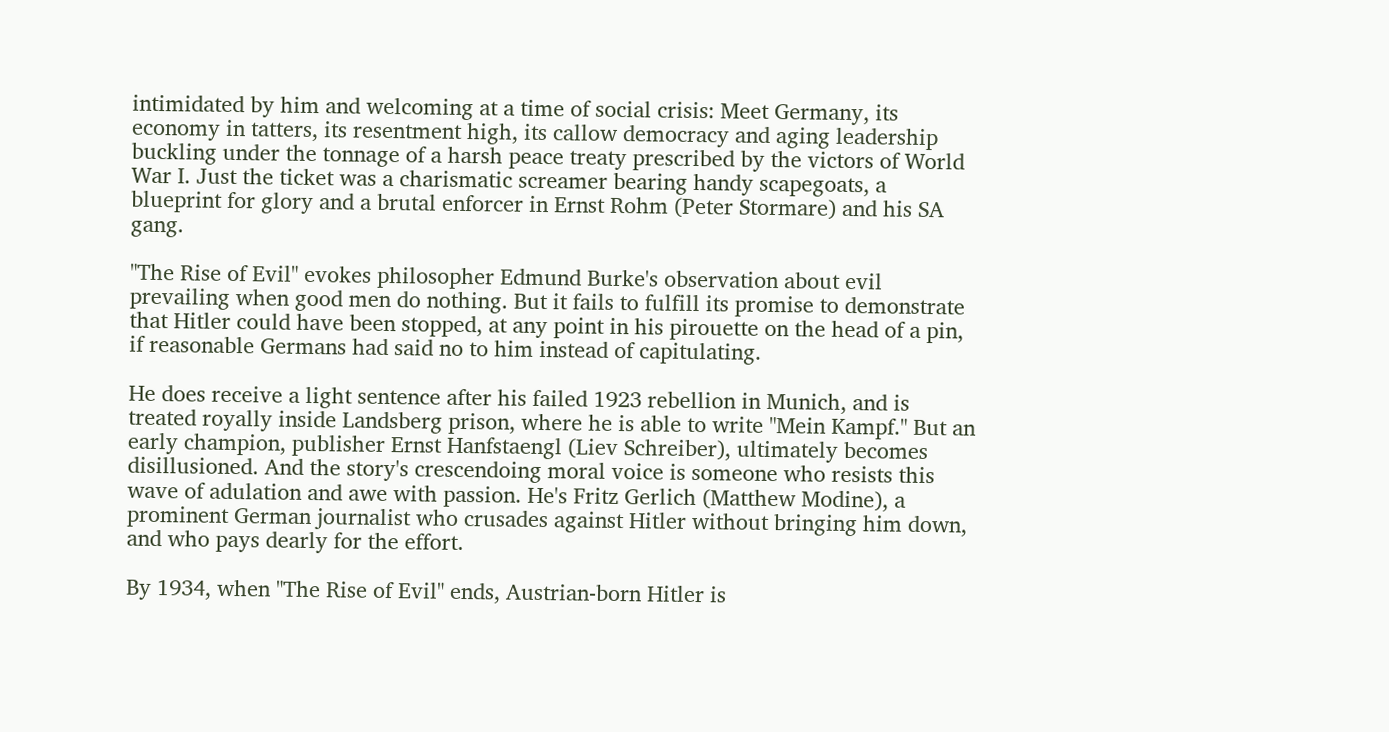intimidated by him and welcoming at a time of social crisis: Meet Germany, its economy in tatters, its resentment high, its callow democracy and aging leadership buckling under the tonnage of a harsh peace treaty prescribed by the victors of World War I. Just the ticket was a charismatic screamer bearing handy scapegoats, a blueprint for glory and a brutal enforcer in Ernst Rohm (Peter Stormare) and his SA gang.

"The Rise of Evil" evokes philosopher Edmund Burke's observation about evil prevailing when good men do nothing. But it fails to fulfill its promise to demonstrate that Hitler could have been stopped, at any point in his pirouette on the head of a pin, if reasonable Germans had said no to him instead of capitulating.

He does receive a light sentence after his failed 1923 rebellion in Munich, and is treated royally inside Landsberg prison, where he is able to write "Mein Kampf." But an early champion, publisher Ernst Hanfstaengl (Liev Schreiber), ultimately becomes disillusioned. And the story's crescendoing moral voice is someone who resists this wave of adulation and awe with passion. He's Fritz Gerlich (Matthew Modine), a prominent German journalist who crusades against Hitler without bringing him down, and who pays dearly for the effort.

By 1934, when "The Rise of Evil" ends, Austrian-born Hitler is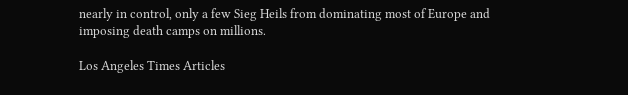nearly in control, only a few Sieg Heils from dominating most of Europe and imposing death camps on millions.

Los Angeles Times Articles